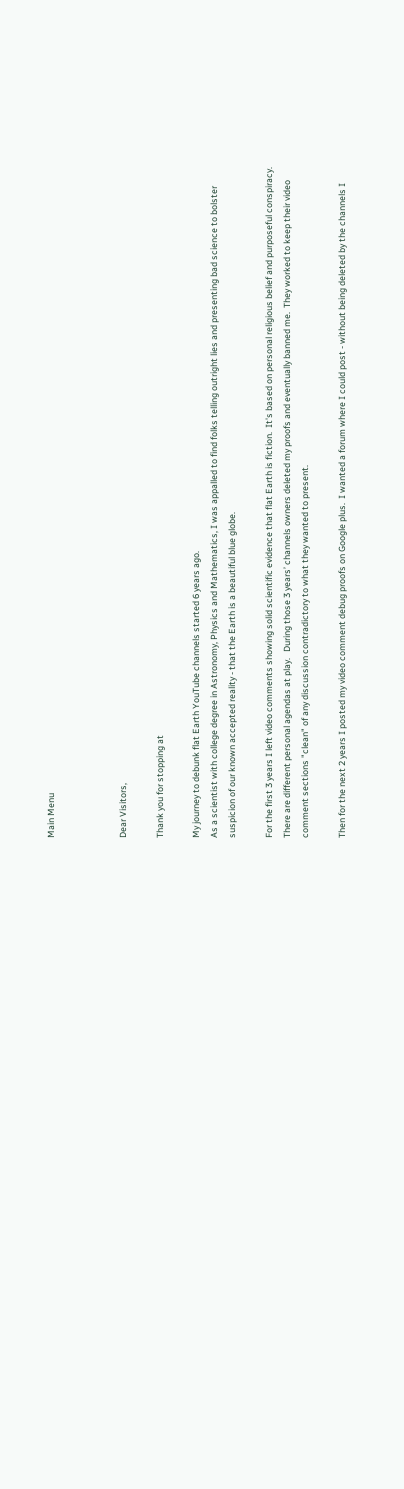Main Menu



Dear Visitors,

Thank you for stopping at

My journey to debunk flat Earth YouTube channels started 6 years ago.
As a scientist with college degree in Astronomy, Physics and Mathematics, I was appalled to find folks telling outright lies and presenting bad science to bolster suspicion of our known accepted reality - that the Earth is a beautiful blue globe.

For the first 3 years I left video comments showing solid scientific evidence that flat Earth is fiction.  It's based on personal religious belief and purposeful conspiracy.   There are different personal agendas at play.   During those 3 years’ channels owners deleted my proofs and eventually banned me.  They worked to keep their video comment sections "clean" of any discussion contradictory to what they wanted to present.

Then for the next 2 years I posted my video comment debug proofs on Google plus.  I wanted a forum where I could post - without being deleted by the channels I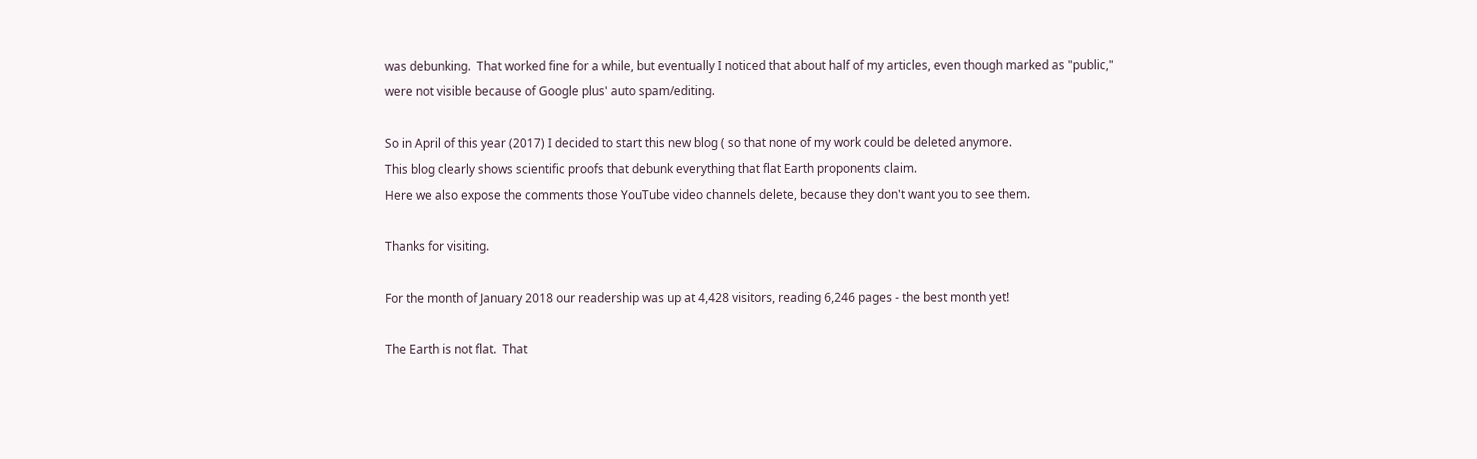was debunking.  That worked fine for a while, but eventually I noticed that about half of my articles, even though marked as "public," were not visible because of Google plus' auto spam/editing.

So in April of this year (2017) I decided to start this new blog ( so that none of my work could be deleted anymore.
This blog clearly shows scientific proofs that debunk everything that flat Earth proponents claim.
Here we also expose the comments those YouTube video channels delete, because they don't want you to see them.

Thanks for visiting.

For the month of January 2018 our readership was up at 4,428 visitors, reading 6,246 pages - the best month yet!

The Earth is not flat.  That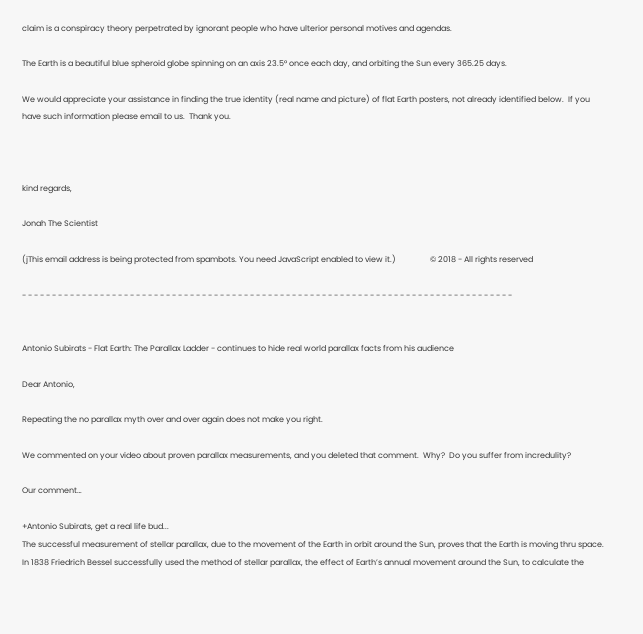claim is a conspiracy theory perpetrated by ignorant people who have ulterior personal motives and agendas.

The Earth is a beautiful blue spheroid globe spinning on an axis 23.5° once each day, and orbiting the Sun every 365.25 days.

We would appreciate your assistance in finding the true identity (real name and picture) of flat Earth posters, not already identified below.  If you have such information please email to us.  Thank you.



kind regards,

Jonah The Scientist

(jThis email address is being protected from spambots. You need JavaScript enabled to view it.)                 © 2018 - All rights reserved

- - - - - - - - - - - - - - - - - - - - - - - - - - - - - - - - - - - - - - - - - - - - - - - - - - - - - - - - - - - - - - - - - - - - - - - - - - - - - - - - - -


Antonio Subirats - Flat Earth: The Parallax Ladder - continues to hide real world parallax facts from his audience

Dear Antonio,

Repeating the no parallax myth over and over again does not make you right.

We commented on your video about proven parallax measurements, and you deleted that comment.  Why?  Do you suffer from incredulity?

Our comment…

+Antonio Subirats, get a real life bud...
The successful measurement of stellar parallax, due to the movement of the Earth in orbit around the Sun, proves that the Earth is moving thru space.
In 1838 Friedrich Bessel successfully used the method of stellar parallax, the effect of Earth’s annual movement around the Sun, to calculate the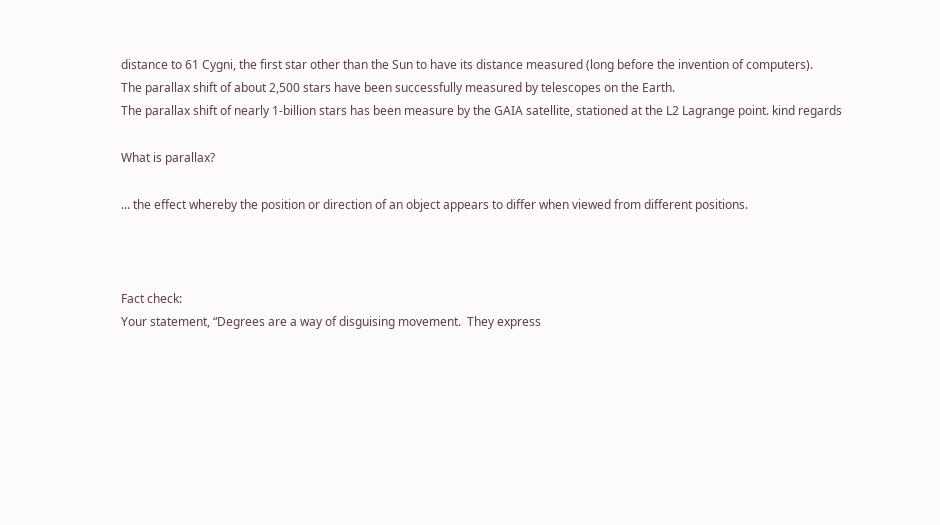distance to 61 Cygni, the first star other than the Sun to have its distance measured (long before the invention of computers).
The parallax shift of about 2,500 stars have been successfully measured by telescopes on the Earth.
The parallax shift of nearly 1-billion stars has been measure by the GAIA satellite, stationed at the L2 Lagrange point. kind regards

What is parallax?

... the effect whereby the position or direction of an object appears to differ when viewed from different positions.



Fact check:
Your statement, “Degrees are a way of disguising movement.  They express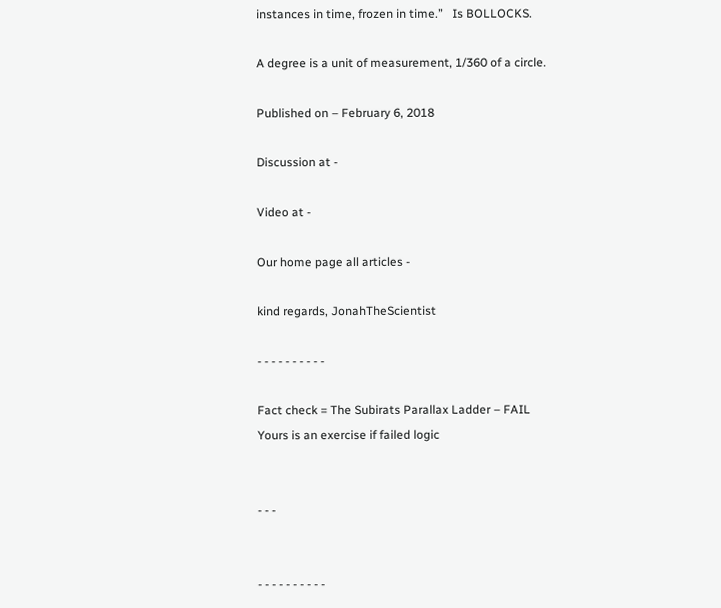instances in time, frozen in time.”   Is BOLLOCKS.

A degree is a unit of measurement, 1/360 of a circle.

Published on – February 6, 2018

Discussion at -

Video at -

Our home page all articles -

kind regards, JonahTheScientist

- - - - - - - - - -

Fact check = The Subirats Parallax Ladder – FAIL
Yours is an exercise if failed logic


- - -


- - - - - - - - - -